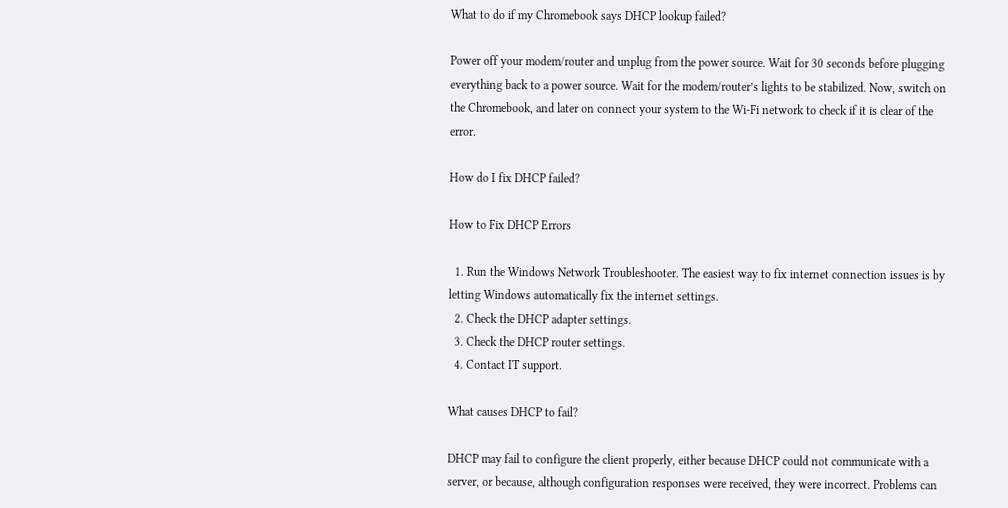What to do if my Chromebook says DHCP lookup failed?

Power off your modem/router and unplug from the power source. Wait for 30 seconds before plugging everything back to a power source. Wait for the modem/router’s lights to be stabilized. Now, switch on the Chromebook, and later on connect your system to the Wi-Fi network to check if it is clear of the error.

How do I fix DHCP failed?

How to Fix DHCP Errors

  1. Run the Windows Network Troubleshooter. The easiest way to fix internet connection issues is by letting Windows automatically fix the internet settings.
  2. Check the DHCP adapter settings.
  3. Check the DHCP router settings.
  4. Contact IT support.

What causes DHCP to fail?

DHCP may fail to configure the client properly, either because DHCP could not communicate with a server, or because, although configuration responses were received, they were incorrect. Problems can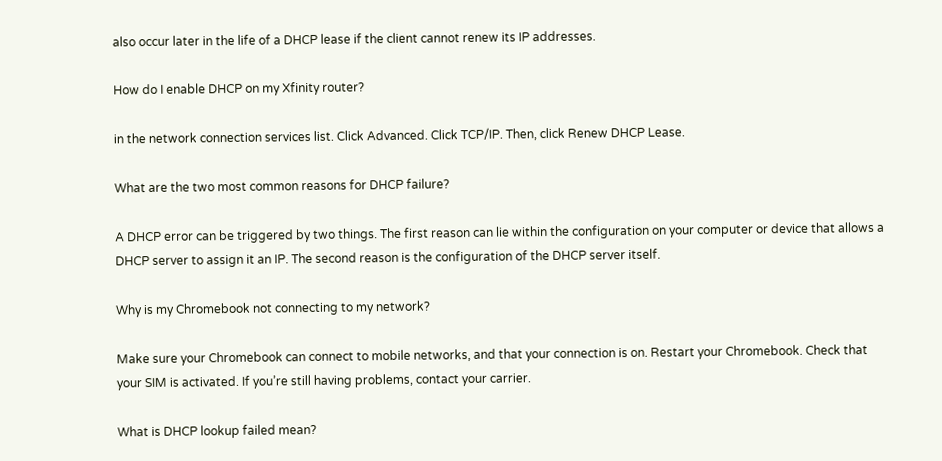also occur later in the life of a DHCP lease if the client cannot renew its IP addresses.

How do I enable DHCP on my Xfinity router?

in the network connection services list. Click Advanced. Click TCP/IP. Then, click Renew DHCP Lease.

What are the two most common reasons for DHCP failure?

A DHCP error can be triggered by two things. The first reason can lie within the configuration on your computer or device that allows a DHCP server to assign it an IP. The second reason is the configuration of the DHCP server itself.

Why is my Chromebook not connecting to my network?

Make sure your Chromebook can connect to mobile networks, and that your connection is on. Restart your Chromebook. Check that your SIM is activated. If you’re still having problems, contact your carrier.

What is DHCP lookup failed mean?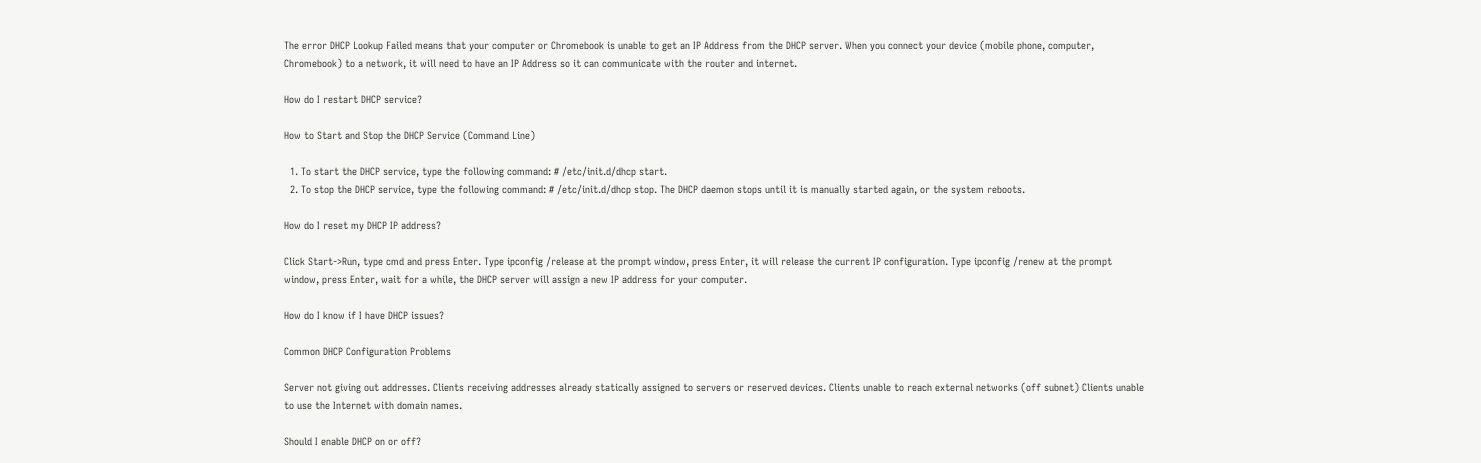The error DHCP Lookup Failed means that your computer or Chromebook is unable to get an IP Address from the DHCP server. When you connect your device (mobile phone, computer, Chromebook) to a network, it will need to have an IP Address so it can communicate with the router and internet.

How do I restart DHCP service?

How to Start and Stop the DHCP Service (Command Line)

  1. To start the DHCP service, type the following command: # /etc/init.d/dhcp start.
  2. To stop the DHCP service, type the following command: # /etc/init.d/dhcp stop. The DHCP daemon stops until it is manually started again, or the system reboots.

How do I reset my DHCP IP address?

Click Start->Run, type cmd and press Enter. Type ipconfig /release at the prompt window, press Enter, it will release the current IP configuration. Type ipconfig /renew at the prompt window, press Enter, wait for a while, the DHCP server will assign a new IP address for your computer.

How do I know if I have DHCP issues?

Common DHCP Configuration Problems

Server not giving out addresses. Clients receiving addresses already statically assigned to servers or reserved devices. Clients unable to reach external networks (off subnet) Clients unable to use the Internet with domain names.

Should I enable DHCP on or off?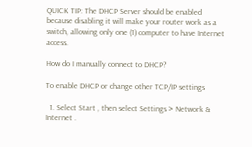QUICK TIP: The DHCP Server should be enabled because disabling it will make your router work as a switch, allowing only one (1) computer to have Internet access.

How do I manually connect to DHCP?

To enable DHCP or change other TCP/IP settings

  1. Select Start , then select Settings > Network & Internet .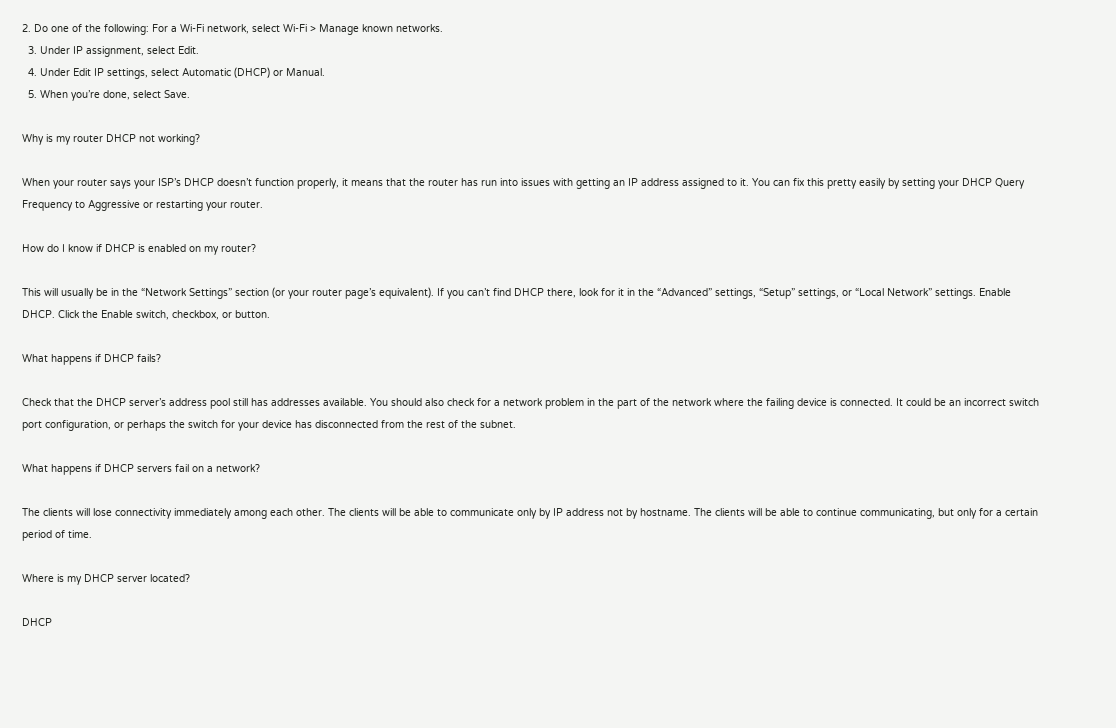2. Do one of the following: For a Wi-Fi network, select Wi-Fi > Manage known networks.
  3. Under IP assignment, select Edit.
  4. Under Edit IP settings, select Automatic (DHCP) or Manual.
  5. When you’re done, select Save.

Why is my router DHCP not working?

When your router says your ISP’s DHCP doesn’t function properly, it means that the router has run into issues with getting an IP address assigned to it. You can fix this pretty easily by setting your DHCP Query Frequency to Aggressive or restarting your router.

How do I know if DHCP is enabled on my router?

This will usually be in the “Network Settings” section (or your router page’s equivalent). If you can’t find DHCP there, look for it in the “Advanced” settings, “Setup” settings, or “Local Network” settings. Enable DHCP. Click the Enable switch, checkbox, or button.

What happens if DHCP fails?

Check that the DHCP server’s address pool still has addresses available. You should also check for a network problem in the part of the network where the failing device is connected. It could be an incorrect switch port configuration, or perhaps the switch for your device has disconnected from the rest of the subnet.

What happens if DHCP servers fail on a network?

The clients will lose connectivity immediately among each other. The clients will be able to communicate only by IP address not by hostname. The clients will be able to continue communicating, but only for a certain period of time.

Where is my DHCP server located?

DHCP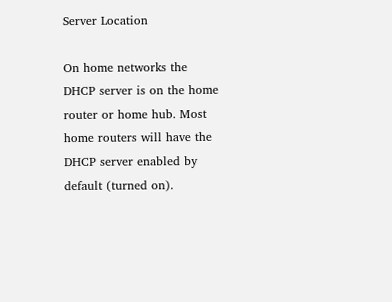Server Location

On home networks the DHCP server is on the home router or home hub. Most home routers will have the DHCP server enabled by default (turned on).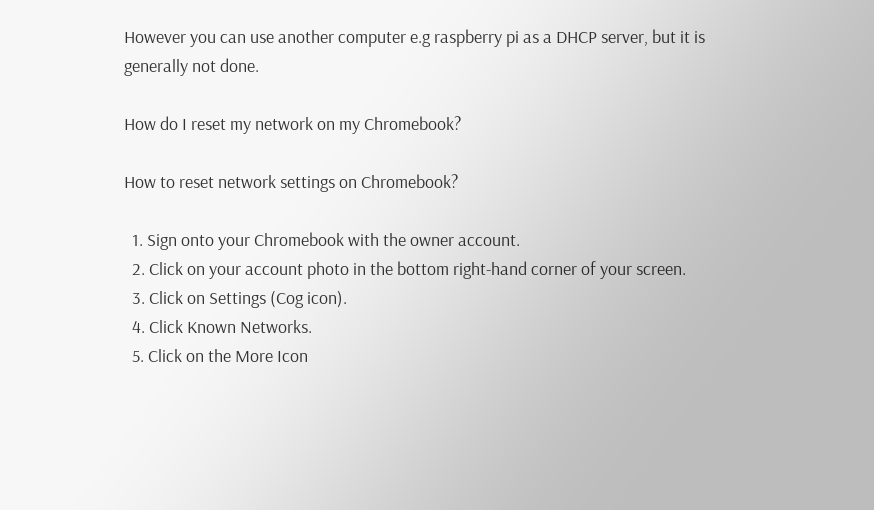However you can use another computer e.g raspberry pi as a DHCP server, but it is generally not done.

How do I reset my network on my Chromebook?

How to reset network settings on Chromebook?

  1. Sign onto your Chromebook with the owner account.
  2. Click on your account photo in the bottom right-hand corner of your screen.
  3. Click on Settings (Cog icon).
  4. Click Known Networks.
  5. Click on the More Icon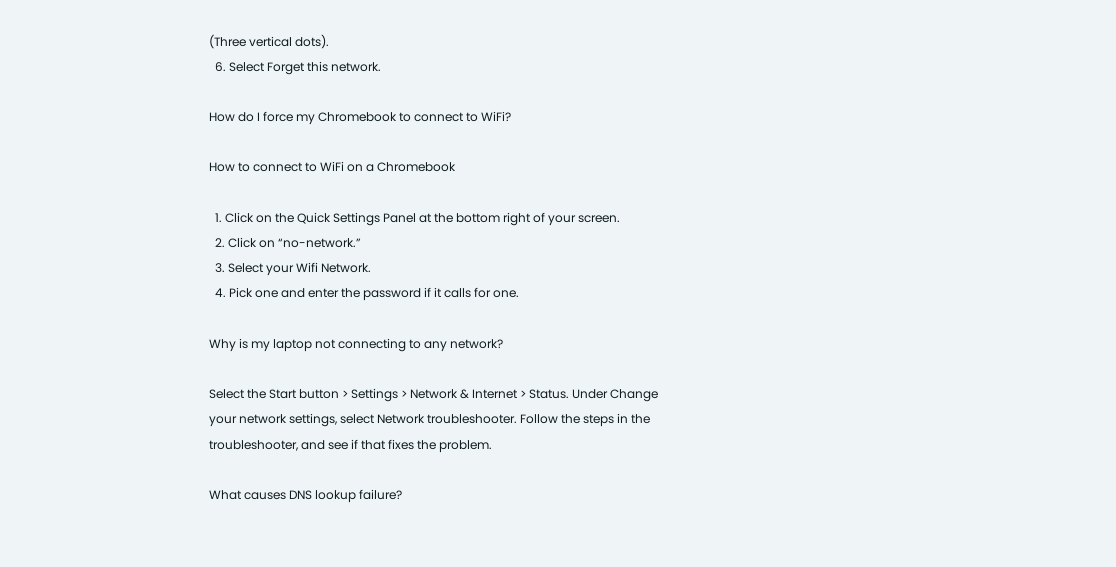(Three vertical dots).
  6. Select Forget this network.

How do I force my Chromebook to connect to WiFi?

How to connect to WiFi on a Chromebook

  1. Click on the Quick Settings Panel at the bottom right of your screen.
  2. Click on “no-network.”
  3. Select your Wifi Network.
  4. Pick one and enter the password if it calls for one.

Why is my laptop not connecting to any network?

Select the Start button > Settings > Network & Internet > Status. Under Change your network settings, select Network troubleshooter. Follow the steps in the troubleshooter, and see if that fixes the problem.

What causes DNS lookup failure?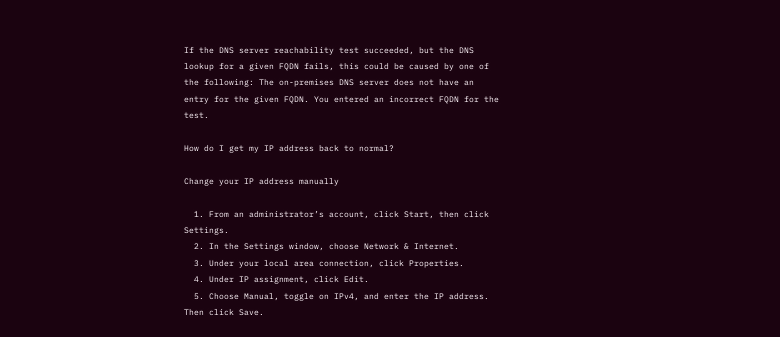If the DNS server reachability test succeeded, but the DNS lookup for a given FQDN fails, this could be caused by one of the following: The on-premises DNS server does not have an entry for the given FQDN. You entered an incorrect FQDN for the test.

How do I get my IP address back to normal?

Change your IP address manually

  1. From an administrator’s account, click Start, then click Settings.
  2. In the Settings window, choose Network & Internet.
  3. Under your local area connection, click Properties.
  4. Under IP assignment, click Edit.
  5. Choose Manual, toggle on IPv4, and enter the IP address. Then click Save.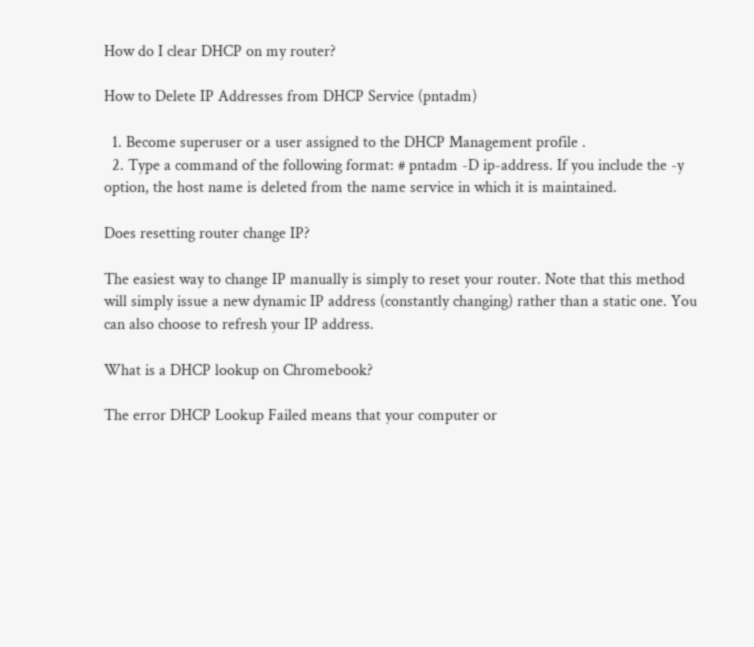How do I clear DHCP on my router?

How to Delete IP Addresses from DHCP Service (pntadm)

  1. Become superuser or a user assigned to the DHCP Management profile .
  2. Type a command of the following format: # pntadm -D ip-address. If you include the -y option, the host name is deleted from the name service in which it is maintained.

Does resetting router change IP?

The easiest way to change IP manually is simply to reset your router. Note that this method will simply issue a new dynamic IP address (constantly changing) rather than a static one. You can also choose to refresh your IP address.

What is a DHCP lookup on Chromebook?

The error DHCP Lookup Failed means that your computer or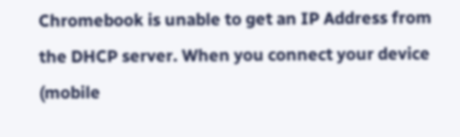Chromebook is unable to get an IP Address from the DHCP server. When you connect your device (mobile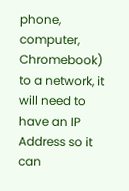phone, computer, Chromebook) to a network, it will need to have an IP Address so it can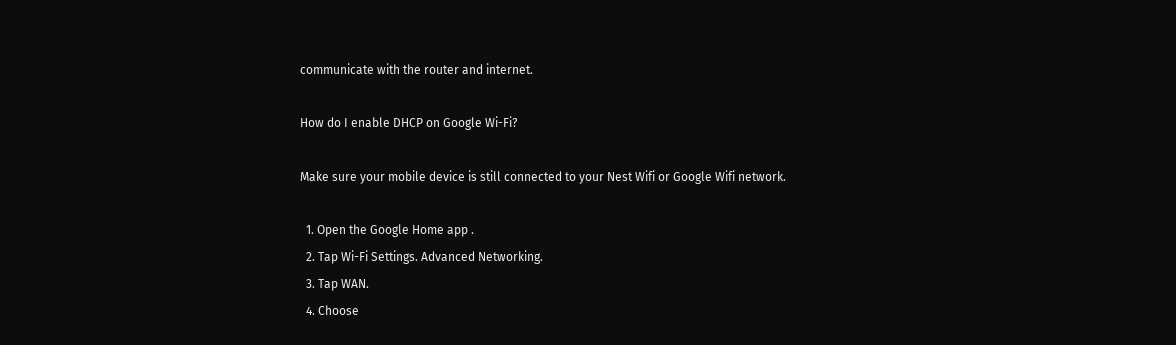communicate with the router and internet.

How do I enable DHCP on Google Wi-Fi?

Make sure your mobile device is still connected to your Nest Wifi or Google Wifi network.

  1. Open the Google Home app .
  2. Tap Wi-Fi Settings. Advanced Networking.
  3. Tap WAN.
  4. Choose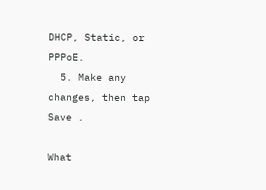DHCP, Static, or PPPoE.
  5. Make any changes, then tap Save .

What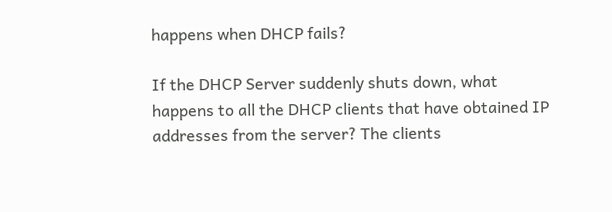happens when DHCP fails?

If the DHCP Server suddenly shuts down, what happens to all the DHCP clients that have obtained IP addresses from the server? The clients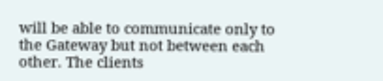will be able to communicate only to the Gateway but not between each other. The clients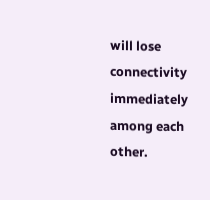will lose connectivity immediately among each other.